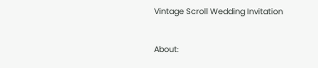Vintage Scroll Wedding Invitation

About: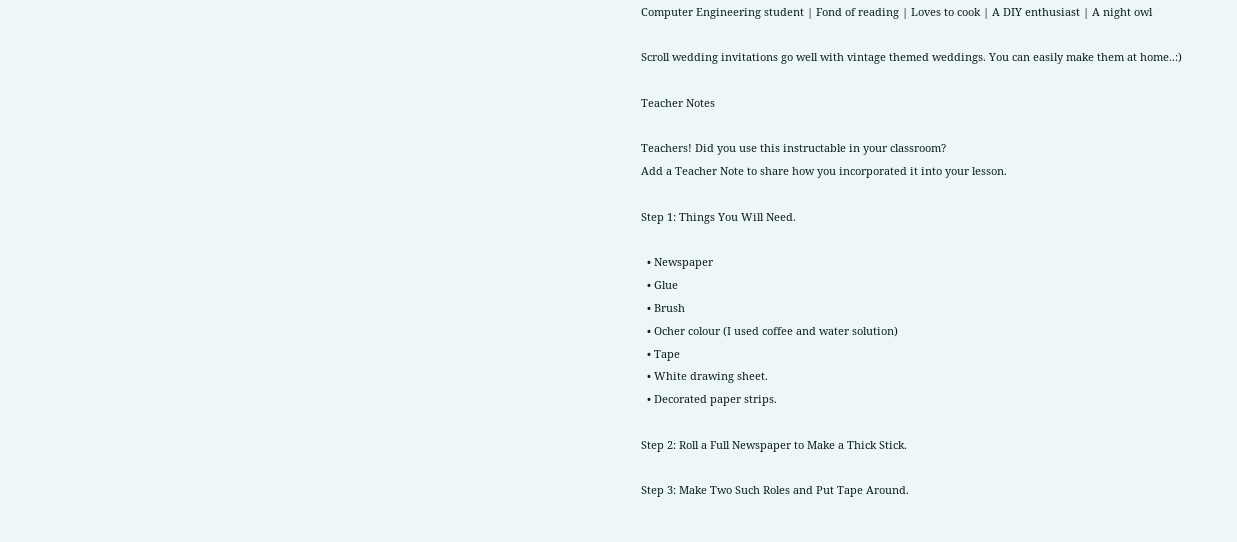Computer Engineering student | Fond of reading | Loves to cook | A DIY enthusiast | A night owl

Scroll wedding invitations go well with vintage themed weddings. You can easily make them at home..:)

Teacher Notes

Teachers! Did you use this instructable in your classroom?
Add a Teacher Note to share how you incorporated it into your lesson.

Step 1: Things You Will Need.

  • Newspaper
  • Glue
  • Brush
  • Ocher colour (I used coffee and water solution)
  • Tape
  • White drawing sheet.
  • Decorated paper strips.

Step 2: Roll a Full Newspaper to Make a Thick Stick.

Step 3: Make Two Such Roles and Put Tape Around.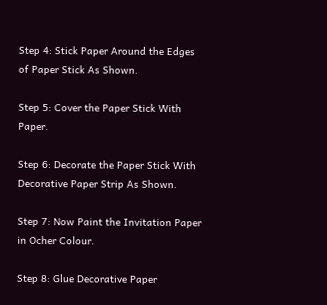Step 4: Stick Paper Around the Edges of Paper Stick As Shown.

Step 5: Cover the Paper Stick With Paper.

Step 6: Decorate the Paper Stick With Decorative Paper Strip As Shown.

Step 7: Now Paint the Invitation Paper in Ocher Colour.

Step 8: Glue Decorative Paper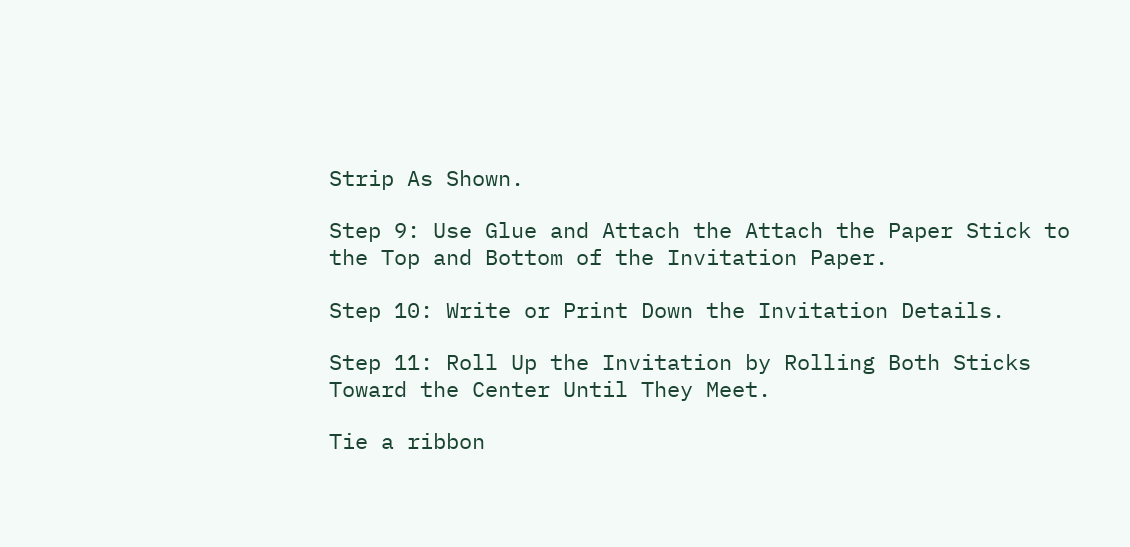Strip As Shown.

Step 9: Use Glue and Attach the Attach the Paper Stick to the Top and Bottom of the Invitation Paper.

Step 10: Write or Print Down the Invitation Details.

Step 11: Roll Up the Invitation by Rolling Both Sticks Toward the Center Until They Meet.

Tie a ribbon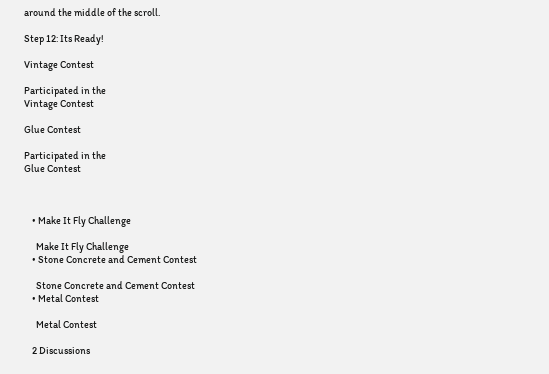around the middle of the scroll.

Step 12: Its Ready!

Vintage Contest

Participated in the
Vintage Contest

Glue Contest

Participated in the
Glue Contest



    • Make It Fly Challenge

      Make It Fly Challenge
    • Stone Concrete and Cement Contest

      Stone Concrete and Cement Contest
    • Metal Contest

      Metal Contest

    2 Discussions